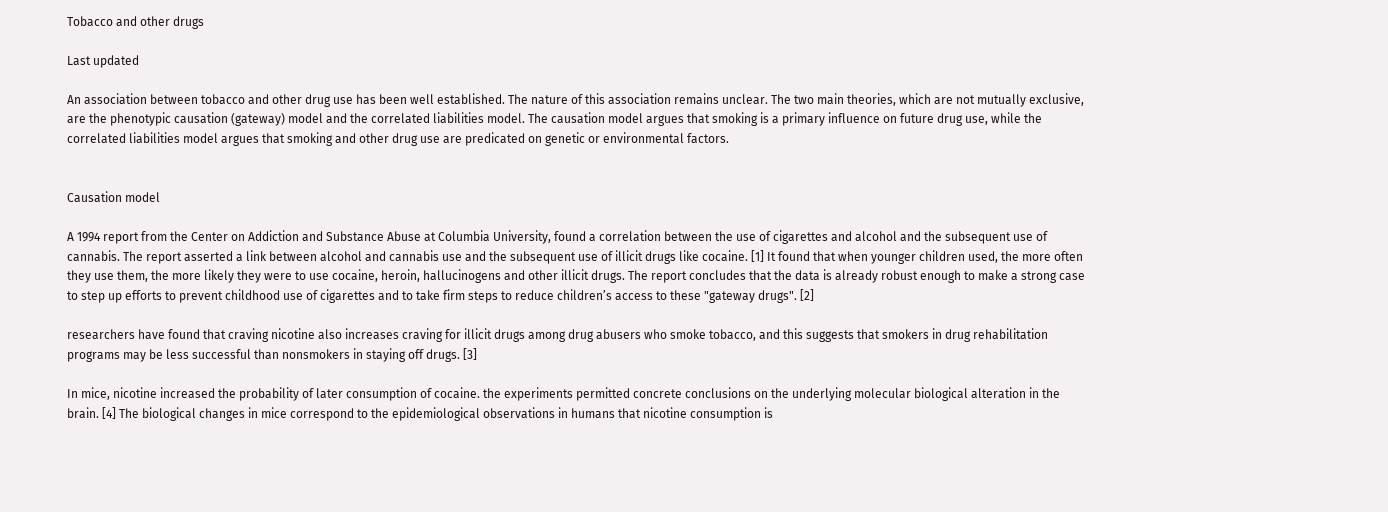Tobacco and other drugs

Last updated

An association between tobacco and other drug use has been well established. The nature of this association remains unclear. The two main theories, which are not mutually exclusive, are the phenotypic causation (gateway) model and the correlated liabilities model. The causation model argues that smoking is a primary influence on future drug use, while the correlated liabilities model argues that smoking and other drug use are predicated on genetic or environmental factors.


Causation model

A 1994 report from the Center on Addiction and Substance Abuse at Columbia University, found a correlation between the use of cigarettes and alcohol and the subsequent use of cannabis. The report asserted a link between alcohol and cannabis use and the subsequent use of illicit drugs like cocaine. [1] It found that when younger children used, the more often they use them, the more likely they were to use cocaine, heroin, hallucinogens and other illicit drugs. The report concludes that the data is already robust enough to make a strong case to step up efforts to prevent childhood use of cigarettes and to take firm steps to reduce children’s access to these "gateway drugs". [2]

researchers have found that craving nicotine also increases craving for illicit drugs among drug abusers who smoke tobacco, and this suggests that smokers in drug rehabilitation programs may be less successful than nonsmokers in staying off drugs. [3]

In mice, nicotine increased the probability of later consumption of cocaine. the experiments permitted concrete conclusions on the underlying molecular biological alteration in the brain. [4] The biological changes in mice correspond to the epidemiological observations in humans that nicotine consumption is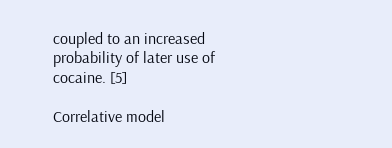coupled to an increased probability of later use of cocaine. [5]

Correlative model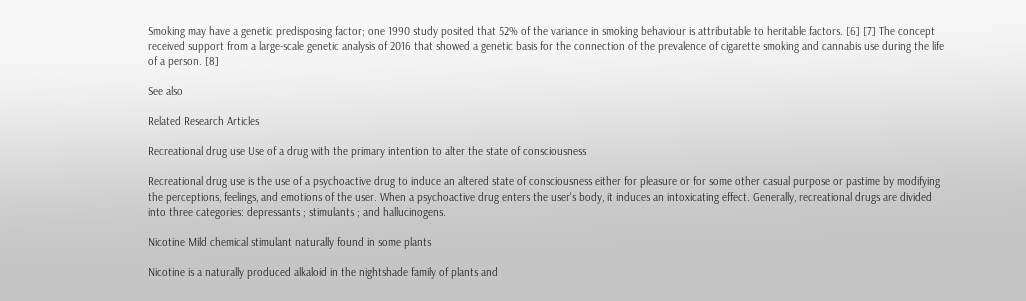Smoking may have a genetic predisposing factor; one 1990 study posited that 52% of the variance in smoking behaviour is attributable to heritable factors. [6] [7] The concept received support from a large-scale genetic analysis of 2016 that showed a genetic basis for the connection of the prevalence of cigarette smoking and cannabis use during the life of a person. [8]

See also

Related Research Articles

Recreational drug use Use of a drug with the primary intention to alter the state of consciousness

Recreational drug use is the use of a psychoactive drug to induce an altered state of consciousness either for pleasure or for some other casual purpose or pastime by modifying the perceptions, feelings, and emotions of the user. When a psychoactive drug enters the user's body, it induces an intoxicating effect. Generally, recreational drugs are divided into three categories: depressants ; stimulants ; and hallucinogens.

Nicotine Mild chemical stimulant naturally found in some plants

Nicotine is a naturally produced alkaloid in the nightshade family of plants and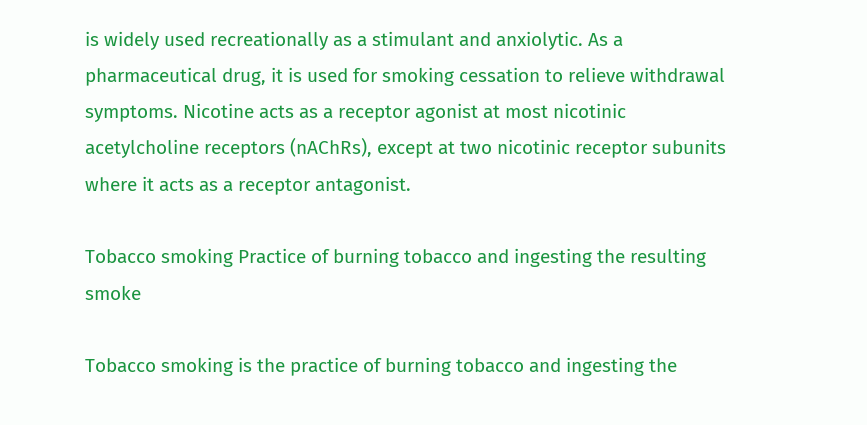is widely used recreationally as a stimulant and anxiolytic. As a pharmaceutical drug, it is used for smoking cessation to relieve withdrawal symptoms. Nicotine acts as a receptor agonist at most nicotinic acetylcholine receptors (nAChRs), except at two nicotinic receptor subunits where it acts as a receptor antagonist.

Tobacco smoking Practice of burning tobacco and ingesting the resulting smoke

Tobacco smoking is the practice of burning tobacco and ingesting the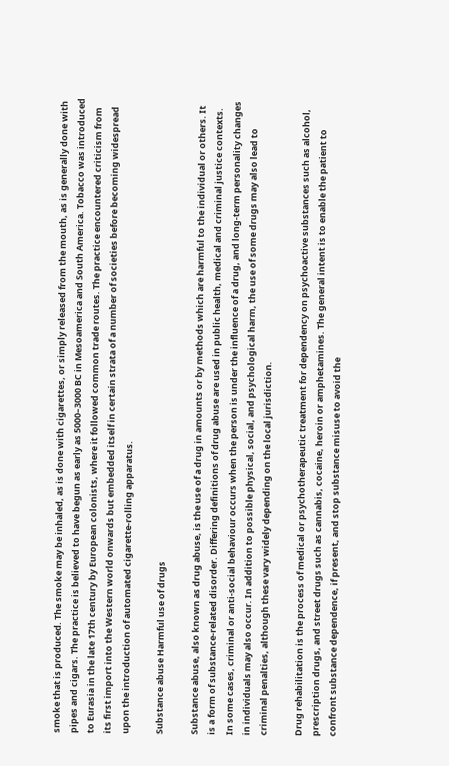smoke that is produced. The smoke may be inhaled, as is done with cigarettes, or simply released from the mouth, as is generally done with pipes and cigars. The practice is believed to have begun as early as 5000–3000 BC in Mesoamerica and South America. Tobacco was introduced to Eurasia in the late 17th century by European colonists, where it followed common trade routes. The practice encountered criticism from its first import into the Western world onwards but embedded itself in certain strata of a number of societies before becoming widespread upon the introduction of automated cigarette-rolling apparatus.

Substance abuse Harmful use of drugs

Substance abuse, also known as drug abuse, is the use of a drug in amounts or by methods which are harmful to the individual or others. It is a form of substance-related disorder. Differing definitions of drug abuse are used in public health, medical and criminal justice contexts. In some cases, criminal or anti-social behaviour occurs when the person is under the influence of a drug, and long-term personality changes in individuals may also occur. In addition to possible physical, social, and psychological harm, the use of some drugs may also lead to criminal penalties, although these vary widely depending on the local jurisdiction.

Drug rehabilitation is the process of medical or psychotherapeutic treatment for dependency on psychoactive substances such as alcohol, prescription drugs, and street drugs such as cannabis, cocaine, heroin or amphetamines. The general intent is to enable the patient to confront substance dependence, if present, and stop substance misuse to avoid the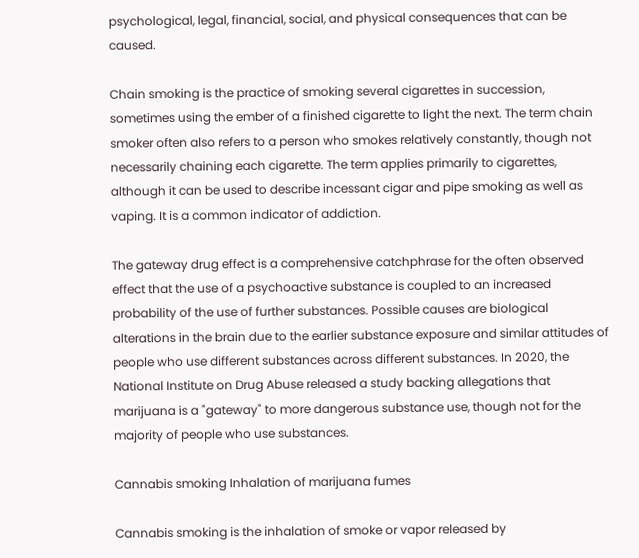psychological, legal, financial, social, and physical consequences that can be caused.

Chain smoking is the practice of smoking several cigarettes in succession, sometimes using the ember of a finished cigarette to light the next. The term chain smoker often also refers to a person who smokes relatively constantly, though not necessarily chaining each cigarette. The term applies primarily to cigarettes, although it can be used to describe incessant cigar and pipe smoking as well as vaping. It is a common indicator of addiction.

The gateway drug effect is a comprehensive catchphrase for the often observed effect that the use of a psychoactive substance is coupled to an increased probability of the use of further substances. Possible causes are biological alterations in the brain due to the earlier substance exposure and similar attitudes of people who use different substances across different substances. In 2020, the National Institute on Drug Abuse released a study backing allegations that marijuana is a "gateway" to more dangerous substance use, though not for the majority of people who use substances.

Cannabis smoking Inhalation of marijuana fumes

Cannabis smoking is the inhalation of smoke or vapor released by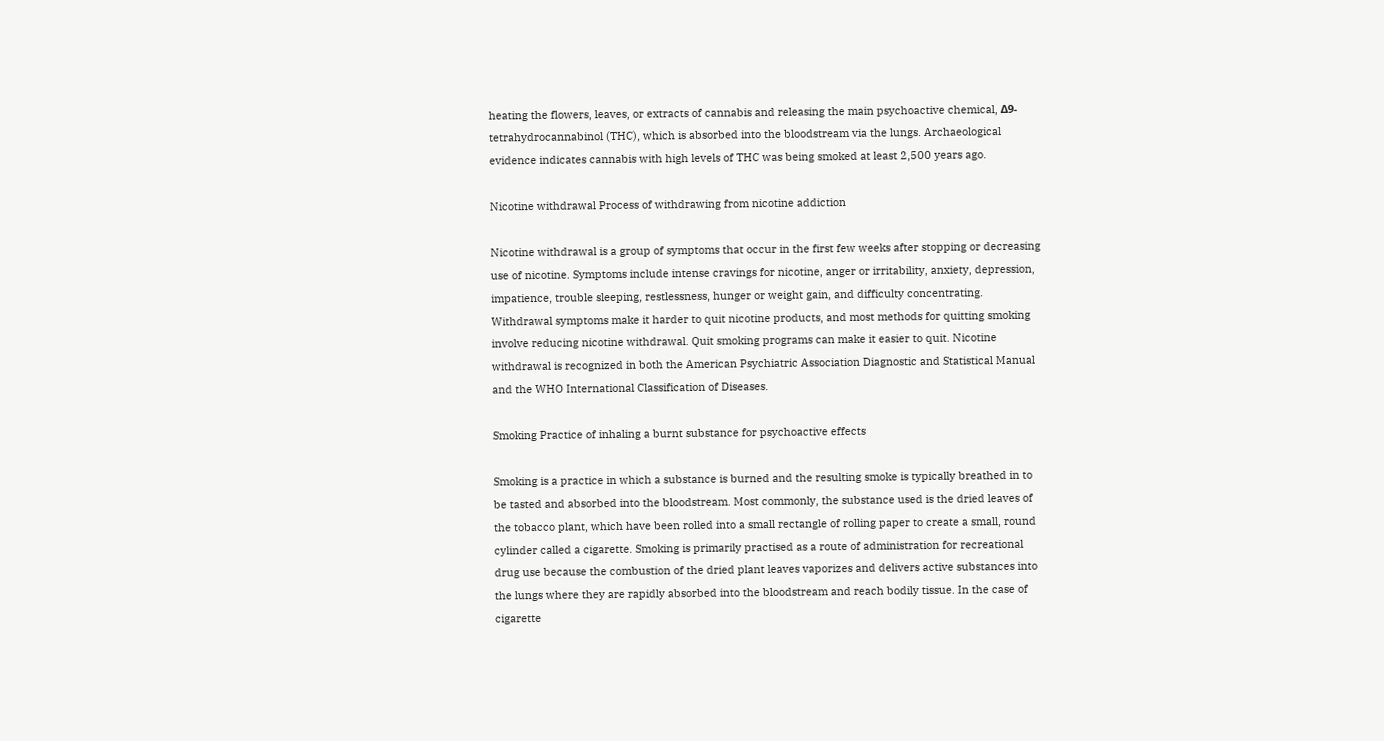heating the flowers, leaves, or extracts of cannabis and releasing the main psychoactive chemical, Δ9-tetrahydrocannabinol (THC), which is absorbed into the bloodstream via the lungs. Archaeological evidence indicates cannabis with high levels of THC was being smoked at least 2,500 years ago.

Nicotine withdrawal Process of withdrawing from nicotine addiction

Nicotine withdrawal is a group of symptoms that occur in the first few weeks after stopping or decreasing use of nicotine. Symptoms include intense cravings for nicotine, anger or irritability, anxiety, depression, impatience, trouble sleeping, restlessness, hunger or weight gain, and difficulty concentrating. Withdrawal symptoms make it harder to quit nicotine products, and most methods for quitting smoking involve reducing nicotine withdrawal. Quit smoking programs can make it easier to quit. Nicotine withdrawal is recognized in both the American Psychiatric Association Diagnostic and Statistical Manual and the WHO International Classification of Diseases.

Smoking Practice of inhaling a burnt substance for psychoactive effects

Smoking is a practice in which a substance is burned and the resulting smoke is typically breathed in to be tasted and absorbed into the bloodstream. Most commonly, the substance used is the dried leaves of the tobacco plant, which have been rolled into a small rectangle of rolling paper to create a small, round cylinder called a cigarette. Smoking is primarily practised as a route of administration for recreational drug use because the combustion of the dried plant leaves vaporizes and delivers active substances into the lungs where they are rapidly absorbed into the bloodstream and reach bodily tissue. In the case of cigarette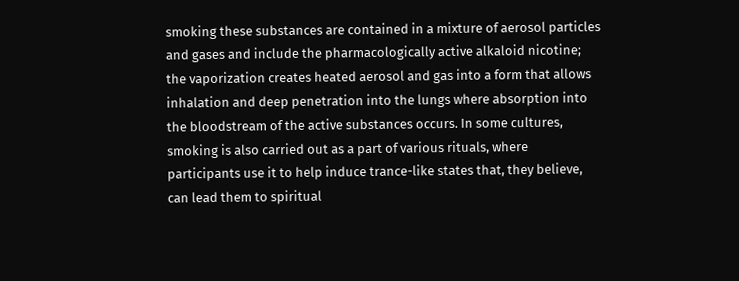smoking these substances are contained in a mixture of aerosol particles and gases and include the pharmacologically active alkaloid nicotine; the vaporization creates heated aerosol and gas into a form that allows inhalation and deep penetration into the lungs where absorption into the bloodstream of the active substances occurs. In some cultures, smoking is also carried out as a part of various rituals, where participants use it to help induce trance-like states that, they believe, can lead them to spiritual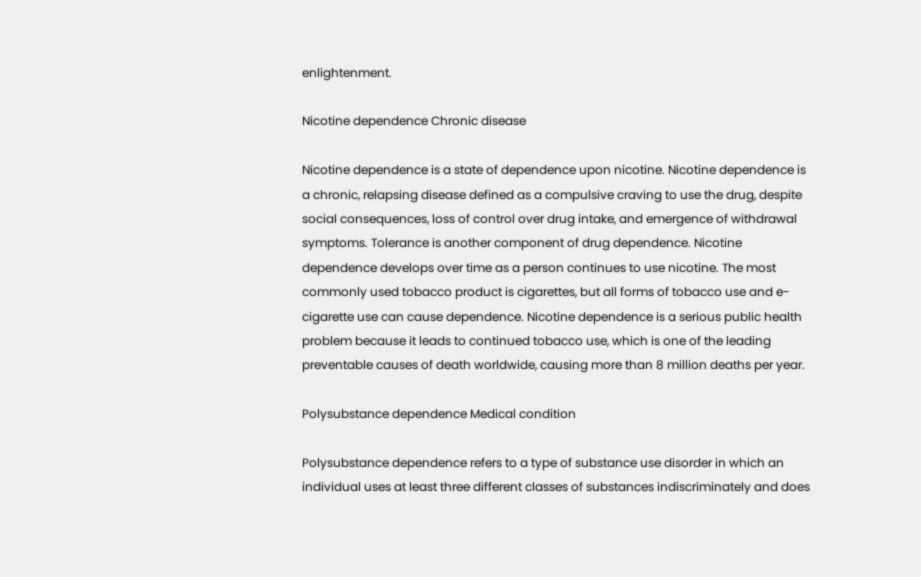enlightenment.

Nicotine dependence Chronic disease

Nicotine dependence is a state of dependence upon nicotine. Nicotine dependence is a chronic, relapsing disease defined as a compulsive craving to use the drug, despite social consequences, loss of control over drug intake, and emergence of withdrawal symptoms. Tolerance is another component of drug dependence. Nicotine dependence develops over time as a person continues to use nicotine. The most commonly used tobacco product is cigarettes, but all forms of tobacco use and e-cigarette use can cause dependence. Nicotine dependence is a serious public health problem because it leads to continued tobacco use, which is one of the leading preventable causes of death worldwide, causing more than 8 million deaths per year.

Polysubstance dependence Medical condition

Polysubstance dependence refers to a type of substance use disorder in which an individual uses at least three different classes of substances indiscriminately and does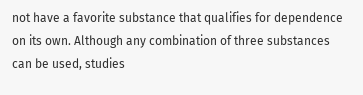not have a favorite substance that qualifies for dependence on its own. Although any combination of three substances can be used, studies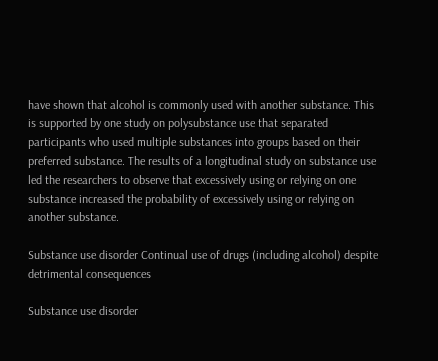have shown that alcohol is commonly used with another substance. This is supported by one study on polysubstance use that separated participants who used multiple substances into groups based on their preferred substance. The results of a longitudinal study on substance use led the researchers to observe that excessively using or relying on one substance increased the probability of excessively using or relying on another substance.

Substance use disorder Continual use of drugs (including alcohol) despite detrimental consequences

Substance use disorder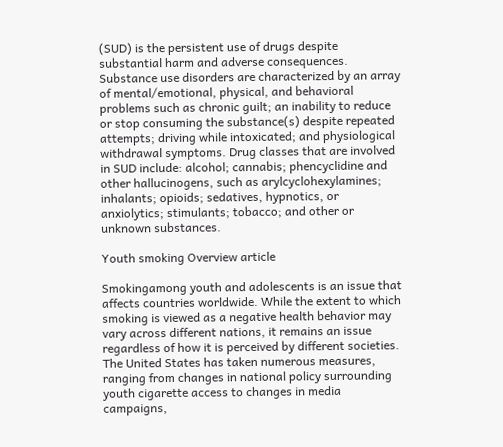(SUD) is the persistent use of drugs despite substantial harm and adverse consequences. Substance use disorders are characterized by an array of mental/emotional, physical, and behavioral problems such as chronic guilt; an inability to reduce or stop consuming the substance(s) despite repeated attempts; driving while intoxicated; and physiological withdrawal symptoms. Drug classes that are involved in SUD include: alcohol; cannabis; phencyclidine and other hallucinogens, such as arylcyclohexylamines; inhalants; opioids; sedatives, hypnotics, or anxiolytics; stimulants; tobacco; and other or unknown substances.

Youth smoking Overview article

Smokingamong youth and adolescents is an issue that affects countries worldwide. While the extent to which smoking is viewed as a negative health behavior may vary across different nations, it remains an issue regardless of how it is perceived by different societies. The United States has taken numerous measures, ranging from changes in national policy surrounding youth cigarette access to changes in media campaigns,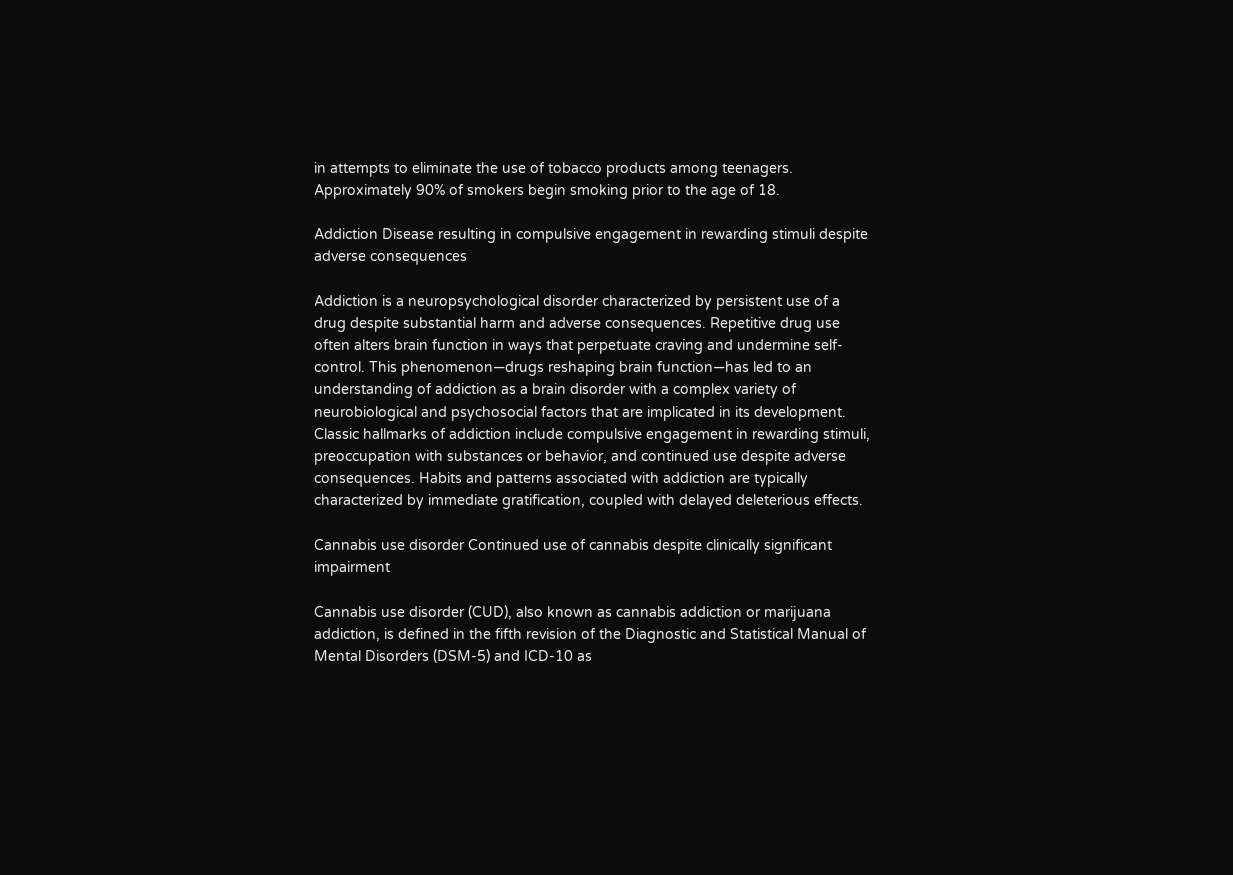in attempts to eliminate the use of tobacco products among teenagers. Approximately 90% of smokers begin smoking prior to the age of 18.

Addiction Disease resulting in compulsive engagement in rewarding stimuli despite adverse consequences

Addiction is a neuropsychological disorder characterized by persistent use of a drug despite substantial harm and adverse consequences. Repetitive drug use often alters brain function in ways that perpetuate craving and undermine self-control. This phenomenon—drugs reshaping brain function—has led to an understanding of addiction as a brain disorder with a complex variety of neurobiological and psychosocial factors that are implicated in its development. Classic hallmarks of addiction include compulsive engagement in rewarding stimuli, preoccupation with substances or behavior, and continued use despite adverse consequences. Habits and patterns associated with addiction are typically characterized by immediate gratification, coupled with delayed deleterious effects.

Cannabis use disorder Continued use of cannabis despite clinically significant impairment

Cannabis use disorder (CUD), also known as cannabis addiction or marijuana addiction, is defined in the fifth revision of the Diagnostic and Statistical Manual of Mental Disorders (DSM-5) and ICD-10 as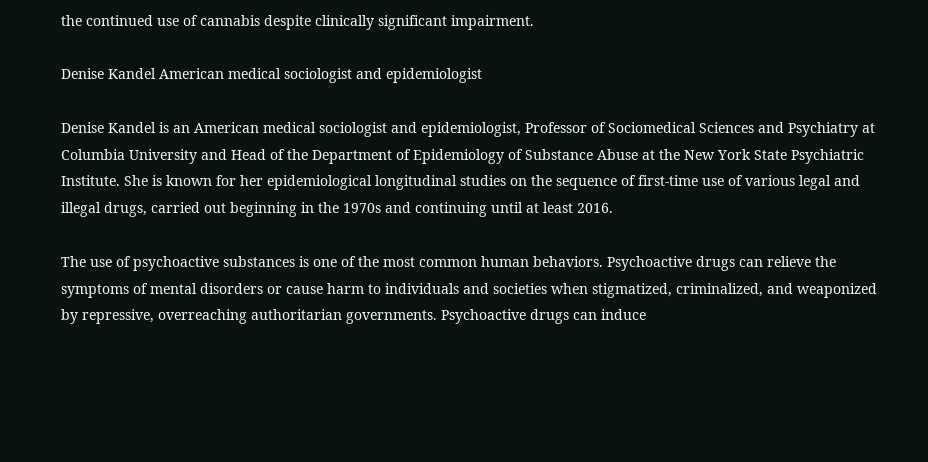the continued use of cannabis despite clinically significant impairment.

Denise Kandel American medical sociologist and epidemiologist

Denise Kandel is an American medical sociologist and epidemiologist, Professor of Sociomedical Sciences and Psychiatry at Columbia University and Head of the Department of Epidemiology of Substance Abuse at the New York State Psychiatric Institute. She is known for her epidemiological longitudinal studies on the sequence of first-time use of various legal and illegal drugs, carried out beginning in the 1970s and continuing until at least 2016.

The use of psychoactive substances is one of the most common human behaviors. Psychoactive drugs can relieve the symptoms of mental disorders or cause harm to individuals and societies when stigmatized, criminalized, and weaponized by repressive, overreaching authoritarian governments. Psychoactive drugs can induce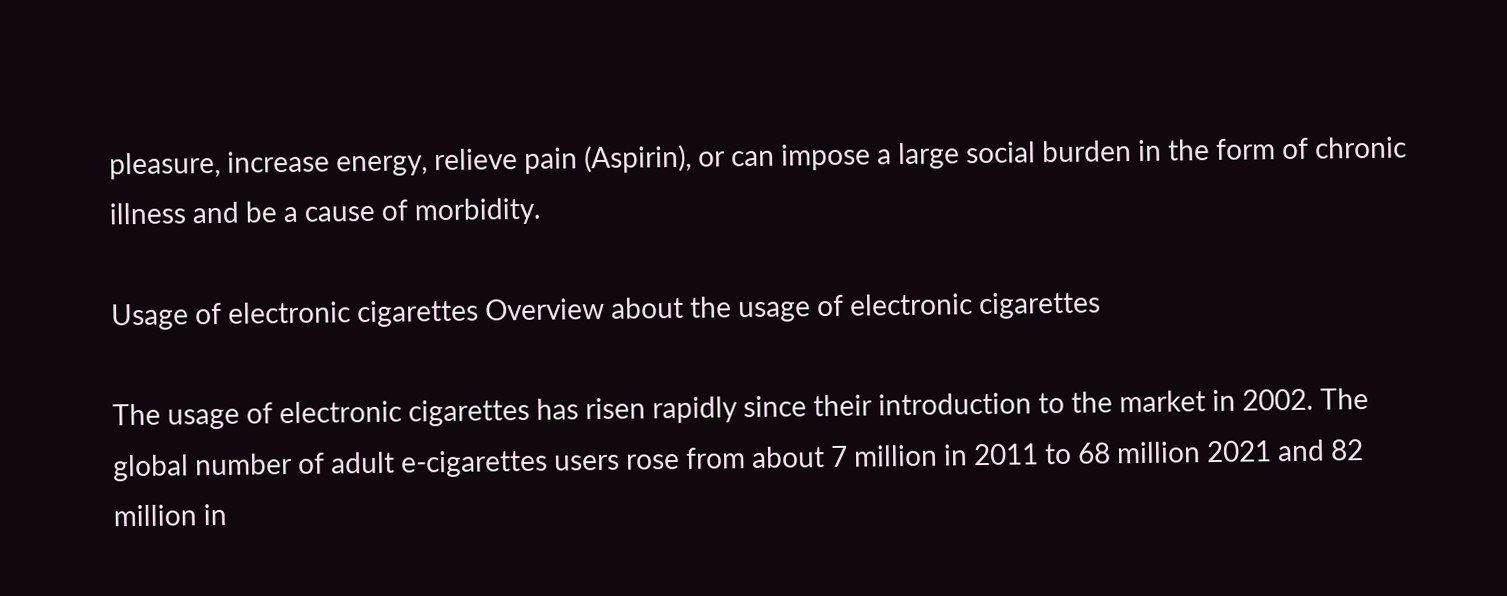pleasure, increase energy, relieve pain (Aspirin), or can impose a large social burden in the form of chronic illness and be a cause of morbidity.

Usage of electronic cigarettes Overview about the usage of electronic cigarettes

The usage of electronic cigarettes has risen rapidly since their introduction to the market in 2002. The global number of adult e-cigarettes users rose from about 7 million in 2011 to 68 million 2021 and 82 million in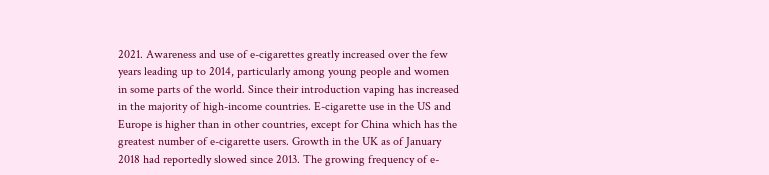2021. Awareness and use of e-cigarettes greatly increased over the few years leading up to 2014, particularly among young people and women in some parts of the world. Since their introduction vaping has increased in the majority of high-income countries. E-cigarette use in the US and Europe is higher than in other countries, except for China which has the greatest number of e-cigarette users. Growth in the UK as of January 2018 had reportedly slowed since 2013. The growing frequency of e-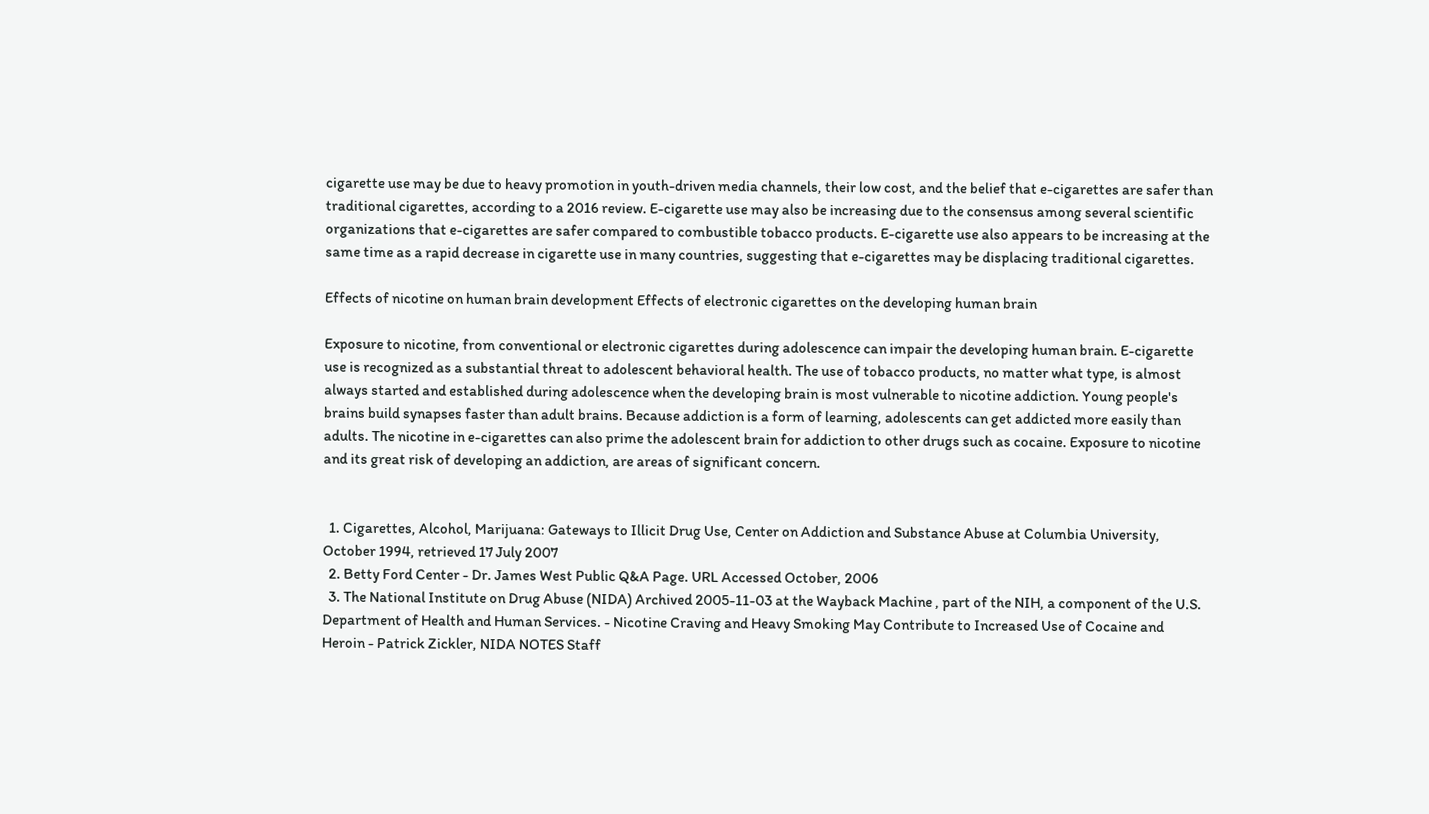cigarette use may be due to heavy promotion in youth-driven media channels, their low cost, and the belief that e-cigarettes are safer than traditional cigarettes, according to a 2016 review. E-cigarette use may also be increasing due to the consensus among several scientific organizations that e-cigarettes are safer compared to combustible tobacco products. E-cigarette use also appears to be increasing at the same time as a rapid decrease in cigarette use in many countries, suggesting that e-cigarettes may be displacing traditional cigarettes.

Effects of nicotine on human brain development Effects of electronic cigarettes on the developing human brain

Exposure to nicotine, from conventional or electronic cigarettes during adolescence can impair the developing human brain. E-cigarette use is recognized as a substantial threat to adolescent behavioral health. The use of tobacco products, no matter what type, is almost always started and established during adolescence when the developing brain is most vulnerable to nicotine addiction. Young people's brains build synapses faster than adult brains. Because addiction is a form of learning, adolescents can get addicted more easily than adults. The nicotine in e-cigarettes can also prime the adolescent brain for addiction to other drugs such as cocaine. Exposure to nicotine and its great risk of developing an addiction, are areas of significant concern.


  1. Cigarettes, Alcohol, Marijuana: Gateways to Illicit Drug Use, Center on Addiction and Substance Abuse at Columbia University, October 1994, retrieved 17 July 2007
  2. Betty Ford Center - Dr. James West Public Q&A Page. URL Accessed October, 2006
  3. The National Institute on Drug Abuse (NIDA) Archived 2005-11-03 at the Wayback Machine , part of the NIH, a component of the U.S. Department of Health and Human Services. - Nicotine Craving and Heavy Smoking May Contribute to Increased Use of Cocaine and Heroin - Patrick Zickler, NIDA NOTES Staff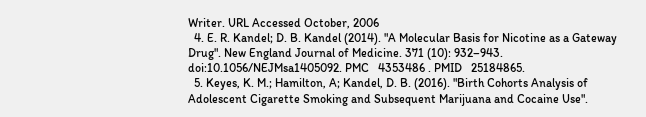Writer. URL Accessed October, 2006
  4. E. R. Kandel; D. B. Kandel (2014). "A Molecular Basis for Nicotine as a Gateway Drug". New England Journal of Medicine. 371 (10): 932–943. doi:10.1056/NEJMsa1405092. PMC   4353486 . PMID   25184865.
  5. Keyes, K. M.; Hamilton, A; Kandel, D. B. (2016). "Birth Cohorts Analysis of Adolescent Cigarette Smoking and Subsequent Marijuana and Cocaine Use".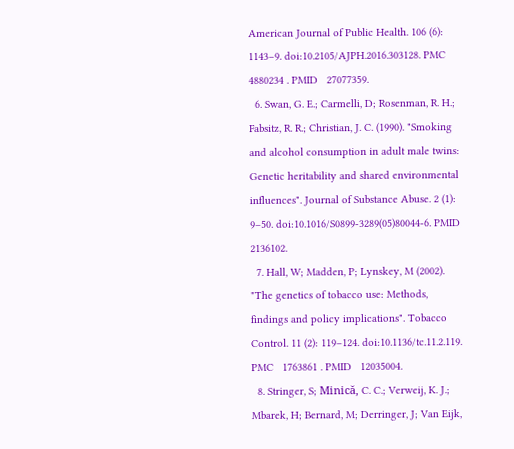American Journal of Public Health. 106 (6): 1143–9. doi:10.2105/AJPH.2016.303128. PMC   4880234 . PMID   27077359.
  6. Swan, G. E.; Carmelli, D; Rosenman, R. H.; Fabsitz, R. R.; Christian, J. C. (1990). "Smoking and alcohol consumption in adult male twins: Genetic heritability and shared environmental influences". Journal of Substance Abuse. 2 (1): 9–50. doi:10.1016/S0899-3289(05)80044-6. PMID   2136102.
  7. Hall, W; Madden, P; Lynskey, M (2002). "The genetics of tobacco use: Methods, findings and policy implications". Tobacco Control. 11 (2): 119–124. doi:10.1136/tc.11.2.119. PMC   1763861 . PMID   12035004.
  8. Stringer, S; Minică, C. C.; Verweij, K. J.; Mbarek, H; Bernard, M; Derringer, J; Van Eijk,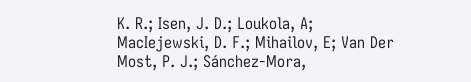K. R.; Isen, J. D.; Loukola, A; MacIejewski, D. F.; Mihailov, E; Van Der Most, P. J.; Sánchez-Mora,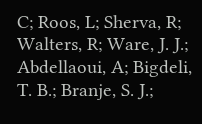C; Roos, L; Sherva, R; Walters, R; Ware, J. J.; Abdellaoui, A; Bigdeli, T. B.; Branje, S. J.;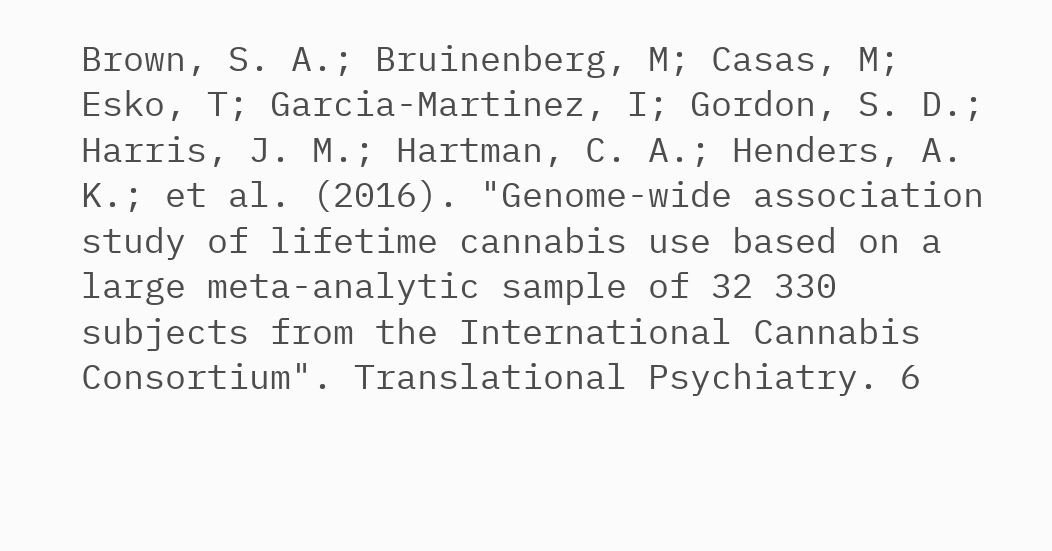Brown, S. A.; Bruinenberg, M; Casas, M; Esko, T; Garcia-Martinez, I; Gordon, S. D.; Harris, J. M.; Hartman, C. A.; Henders, A. K.; et al. (2016). "Genome-wide association study of lifetime cannabis use based on a large meta-analytic sample of 32 330 subjects from the International Cannabis Consortium". Translational Psychiatry. 6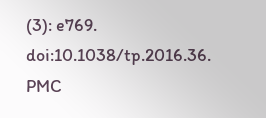(3): e769. doi:10.1038/tp.2016.36. PMC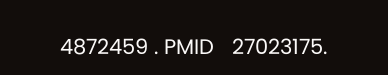4872459 . PMID   27023175.